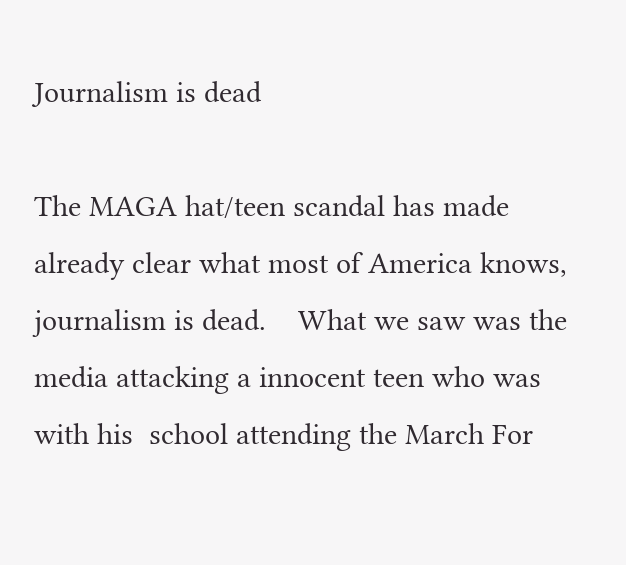Journalism is dead

The MAGA hat/teen scandal has made already clear what most of America knows, journalism is dead.    What we saw was the media attacking a innocent teen who was with his  school attending the March For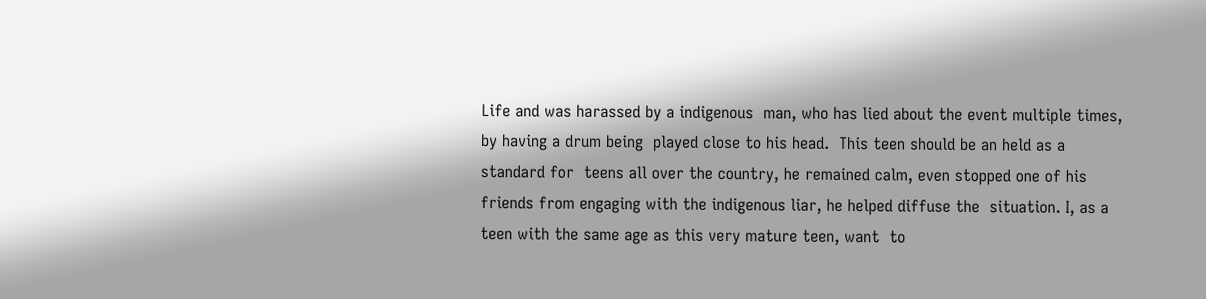Life and was harassed by a indigenous  man, who has lied about the event multiple times, by having a drum being  played close to his head.  This teen should be an held as a standard for  teens all over the country, he remained calm, even stopped one of his  friends from engaging with the indigenous liar, he helped diffuse the  situation. I, as a teen with the same age as this very mature teen, want  to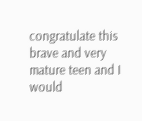congratulate this brave and very mature teen and I would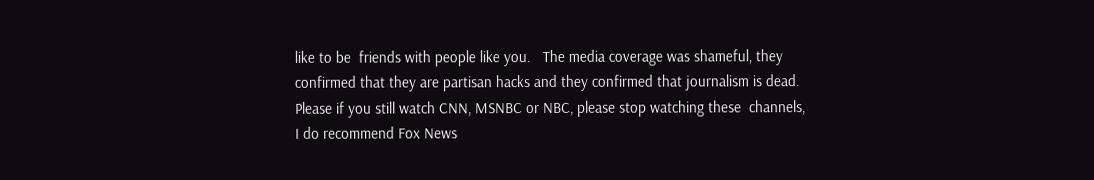like to be  friends with people like you.   The media coverage was shameful, they confirmed that they are partisan hacks and they confirmed that journalism is dead.   Please if you still watch CNN, MSNBC or NBC, please stop watching these  channels, I do recommend Fox News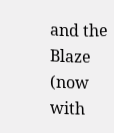and the Blaze (now with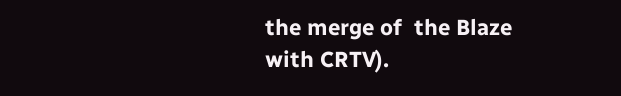the merge of  the Blaze with CRTV).